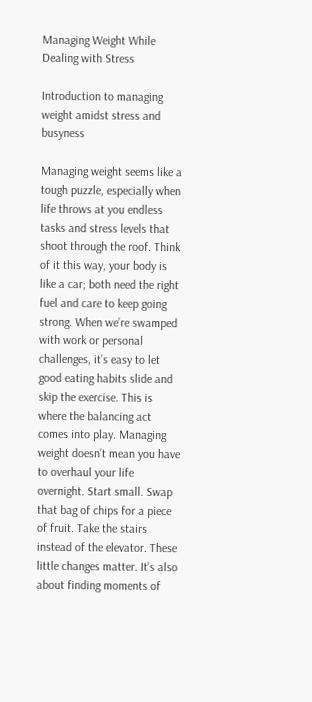Managing Weight While Dealing with Stress

Introduction to managing weight amidst stress and busyness

Managing weight seems like a tough puzzle, especially when life throws at you endless tasks and stress levels that shoot through the roof. Think of it this way, your body is like a car; both need the right fuel and care to keep going strong. When we’re swamped with work or personal challenges, it’s easy to let good eating habits slide and skip the exercise. This is where the balancing act comes into play. Managing weight doesn’t mean you have to overhaul your life overnight. Start small. Swap that bag of chips for a piece of fruit. Take the stairs instead of the elevator. These little changes matter. It’s also about finding moments of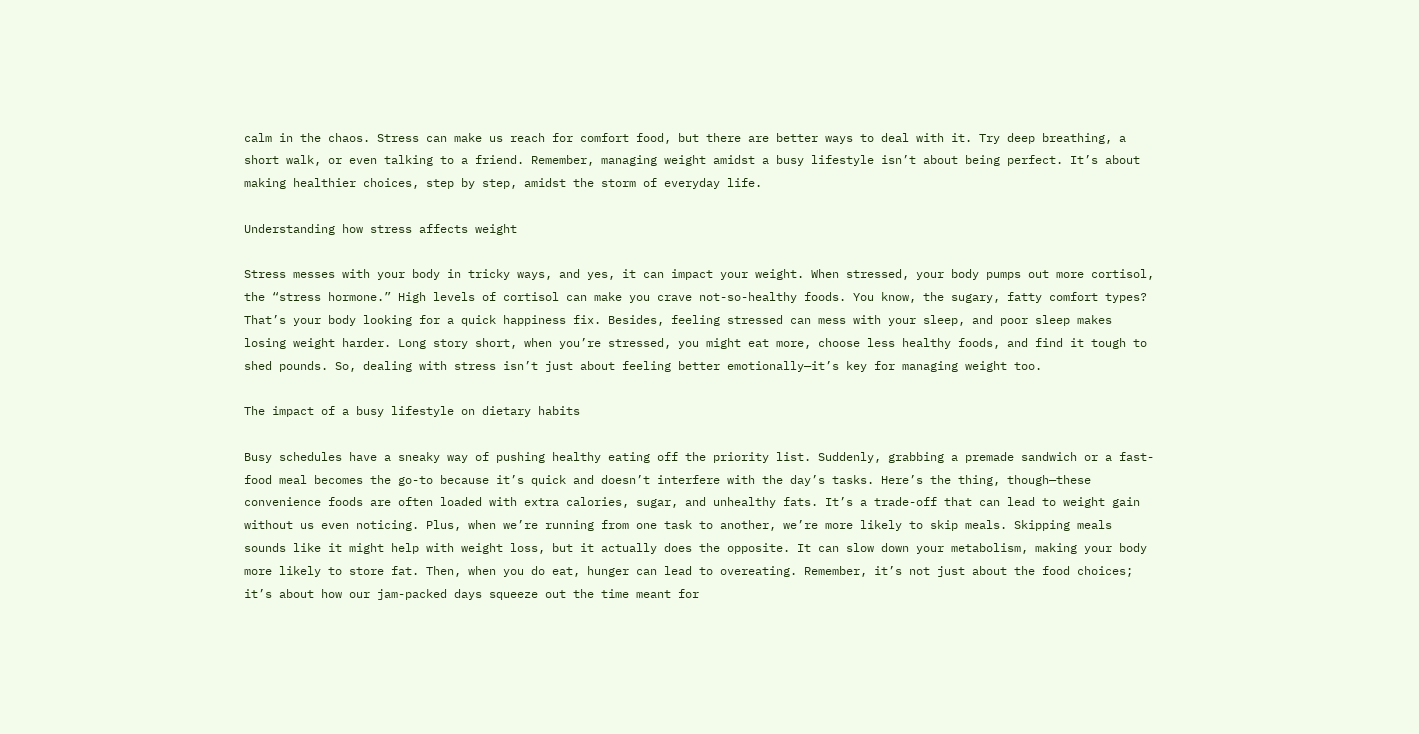calm in the chaos. Stress can make us reach for comfort food, but there are better ways to deal with it. Try deep breathing, a short walk, or even talking to a friend. Remember, managing weight amidst a busy lifestyle isn’t about being perfect. It’s about making healthier choices, step by step, amidst the storm of everyday life.

Understanding how stress affects weight

Stress messes with your body in tricky ways, and yes, it can impact your weight. When stressed, your body pumps out more cortisol, the “stress hormone.” High levels of cortisol can make you crave not-so-healthy foods. You know, the sugary, fatty comfort types? That’s your body looking for a quick happiness fix. Besides, feeling stressed can mess with your sleep, and poor sleep makes losing weight harder. Long story short, when you’re stressed, you might eat more, choose less healthy foods, and find it tough to shed pounds. So, dealing with stress isn’t just about feeling better emotionally—it’s key for managing weight too.

The impact of a busy lifestyle on dietary habits

Busy schedules have a sneaky way of pushing healthy eating off the priority list. Suddenly, grabbing a premade sandwich or a fast-food meal becomes the go-to because it’s quick and doesn’t interfere with the day’s tasks. Here’s the thing, though—these convenience foods are often loaded with extra calories, sugar, and unhealthy fats. It’s a trade-off that can lead to weight gain without us even noticing. Plus, when we’re running from one task to another, we’re more likely to skip meals. Skipping meals sounds like it might help with weight loss, but it actually does the opposite. It can slow down your metabolism, making your body more likely to store fat. Then, when you do eat, hunger can lead to overeating. Remember, it’s not just about the food choices; it’s about how our jam-packed days squeeze out the time meant for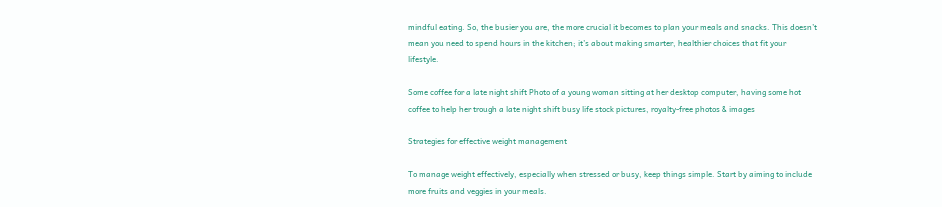mindful eating. So, the busier you are, the more crucial it becomes to plan your meals and snacks. This doesn’t mean you need to spend hours in the kitchen; it’s about making smarter, healthier choices that fit your lifestyle.

Some coffee for a late night shift Photo of a young woman sitting at her desktop computer, having some hot coffee to help her trough a late night shift busy life stock pictures, royalty-free photos & images

Strategies for effective weight management

To manage weight effectively, especially when stressed or busy, keep things simple. Start by aiming to include more fruits and veggies in your meals.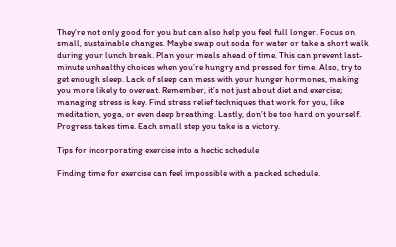They’re not only good for you but can also help you feel full longer. Focus on small, sustainable changes. Maybe swap out soda for water or take a short walk during your lunch break. Plan your meals ahead of time. This can prevent last-minute unhealthy choices when you’re hungry and pressed for time. Also, try to get enough sleep. Lack of sleep can mess with your hunger hormones, making you more likely to overeat. Remember, it’s not just about diet and exercise; managing stress is key. Find stress relief techniques that work for you, like meditation, yoga, or even deep breathing. Lastly, don’t be too hard on yourself. Progress takes time. Each small step you take is a victory.

Tips for incorporating exercise into a hectic schedule

Finding time for exercise can feel impossible with a packed schedule.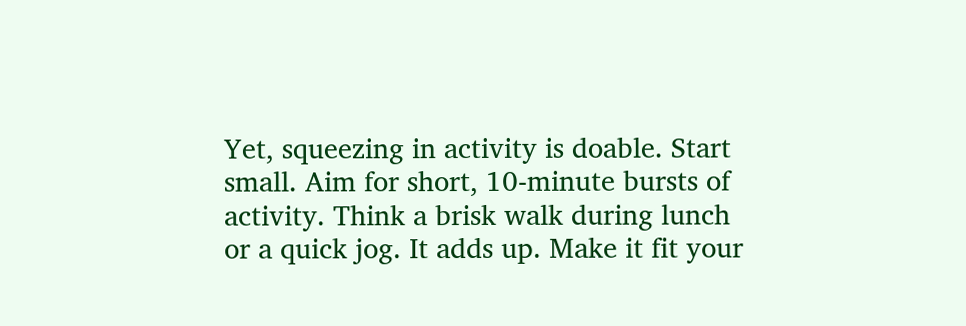Yet, squeezing in activity is doable. Start small. Aim for short, 10-minute bursts of activity. Think a brisk walk during lunch or a quick jog. It adds up. Make it fit your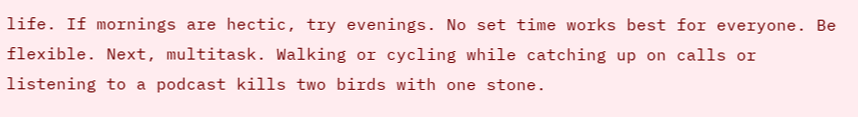life. If mornings are hectic, try evenings. No set time works best for everyone. Be flexible. Next, multitask. Walking or cycling while catching up on calls or listening to a podcast kills two birds with one stone.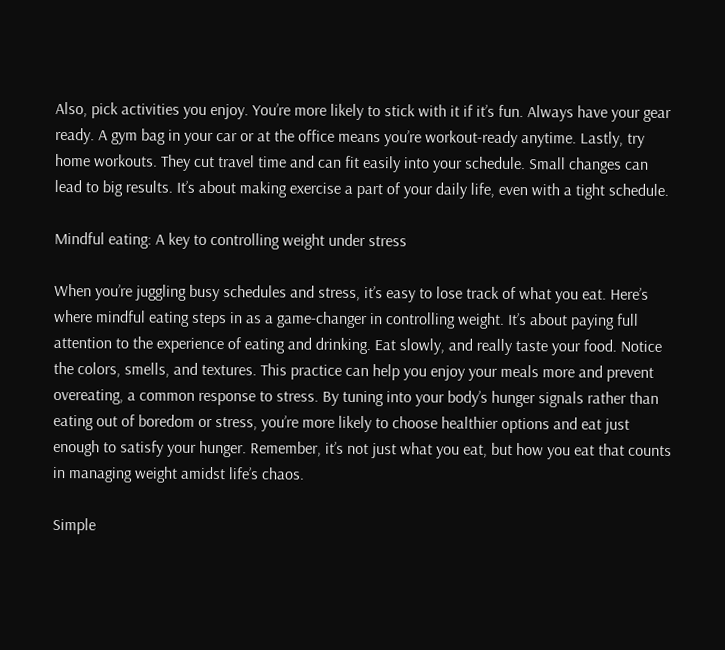Also, pick activities you enjoy. You’re more likely to stick with it if it’s fun. Always have your gear ready. A gym bag in your car or at the office means you’re workout-ready anytime. Lastly, try home workouts. They cut travel time and can fit easily into your schedule. Small changes can lead to big results. It’s about making exercise a part of your daily life, even with a tight schedule.

Mindful eating: A key to controlling weight under stress

When you’re juggling busy schedules and stress, it’s easy to lose track of what you eat. Here’s where mindful eating steps in as a game-changer in controlling weight. It’s about paying full attention to the experience of eating and drinking. Eat slowly, and really taste your food. Notice the colors, smells, and textures. This practice can help you enjoy your meals more and prevent overeating, a common response to stress. By tuning into your body’s hunger signals rather than eating out of boredom or stress, you’re more likely to choose healthier options and eat just enough to satisfy your hunger. Remember, it’s not just what you eat, but how you eat that counts in managing weight amidst life’s chaos.

Simple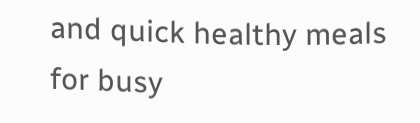and quick healthy meals for busy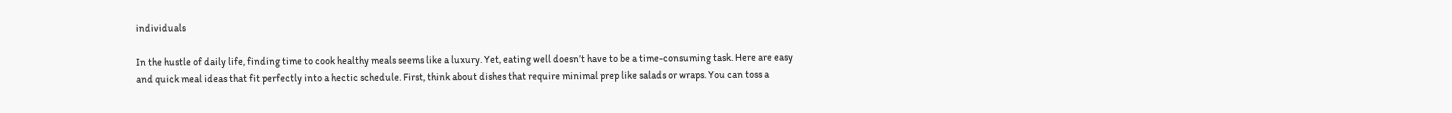individuals

In the hustle of daily life, finding time to cook healthy meals seems like a luxury. Yet, eating well doesn’t have to be a time-consuming task. Here are easy and quick meal ideas that fit perfectly into a hectic schedule. First, think about dishes that require minimal prep like salads or wraps. You can toss a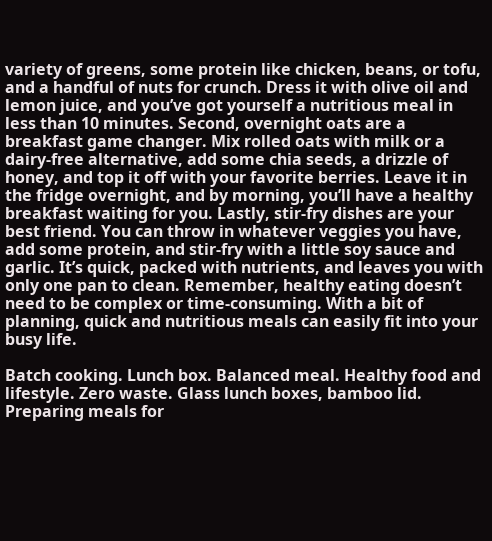variety of greens, some protein like chicken, beans, or tofu, and a handful of nuts for crunch. Dress it with olive oil and lemon juice, and you’ve got yourself a nutritious meal in less than 10 minutes. Second, overnight oats are a breakfast game changer. Mix rolled oats with milk or a dairy-free alternative, add some chia seeds, a drizzle of honey, and top it off with your favorite berries. Leave it in the fridge overnight, and by morning, you’ll have a healthy breakfast waiting for you. Lastly, stir-fry dishes are your best friend. You can throw in whatever veggies you have, add some protein, and stir-fry with a little soy sauce and garlic. It’s quick, packed with nutrients, and leaves you with only one pan to clean. Remember, healthy eating doesn’t need to be complex or time-consuming. With a bit of planning, quick and nutritious meals can easily fit into your busy life.

Batch cooking. Lunch box. Balanced meal. Healthy food and lifestyle. Zero waste. Glass lunch boxes, bamboo lid. Preparing meals for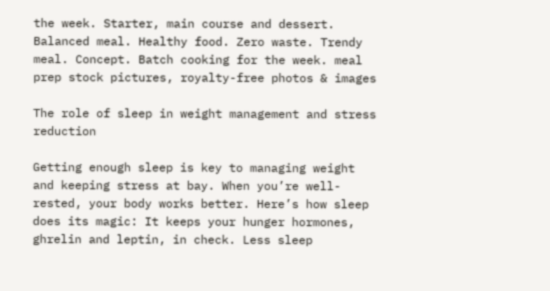the week. Starter, main course and dessert. Balanced meal. Healthy food. Zero waste. Trendy meal. Concept. Batch cooking for the week. meal prep stock pictures, royalty-free photos & images

The role of sleep in weight management and stress reduction

Getting enough sleep is key to managing weight and keeping stress at bay. When you’re well-rested, your body works better. Here’s how sleep does its magic: It keeps your hunger hormones, ghrelin and leptin, in check. Less sleep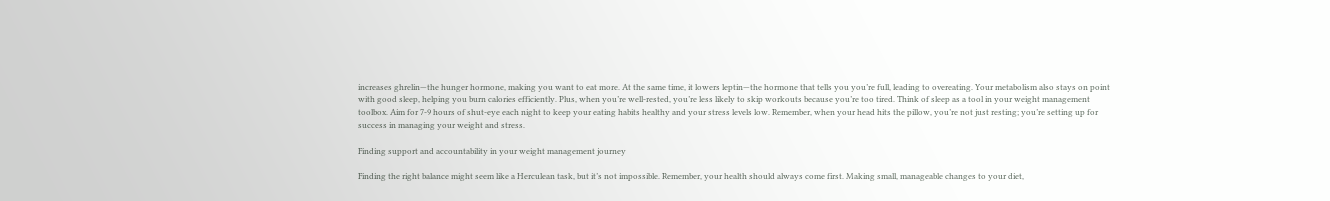increases ghrelin—the hunger hormone, making you want to eat more. At the same time, it lowers leptin—the hormone that tells you you’re full, leading to overeating. Your metabolism also stays on point with good sleep, helping you burn calories efficiently. Plus, when you’re well-rested, you’re less likely to skip workouts because you’re too tired. Think of sleep as a tool in your weight management toolbox. Aim for 7-9 hours of shut-eye each night to keep your eating habits healthy and your stress levels low. Remember, when your head hits the pillow, you’re not just resting; you’re setting up for success in managing your weight and stress.

Finding support and accountability in your weight management journey

Finding the right balance might seem like a Herculean task, but it’s not impossible. Remember, your health should always come first. Making small, manageable changes to your diet,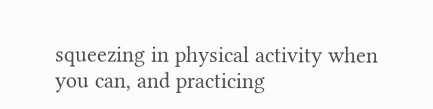squeezing in physical activity when you can, and practicing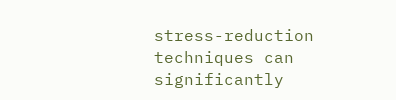stress-reduction techniques can significantly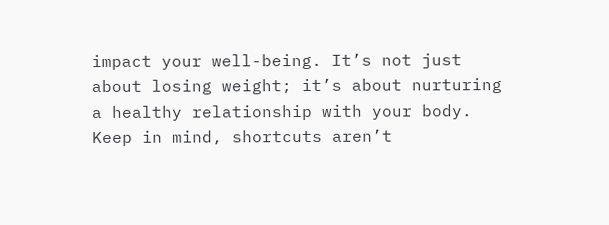impact your well-being. It’s not just about losing weight; it’s about nurturing a healthy relationship with your body. Keep in mind, shortcuts aren’t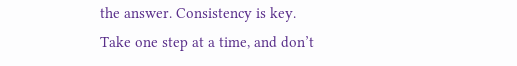the answer. Consistency is key. Take one step at a time, and don’t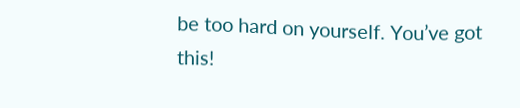be too hard on yourself. You’ve got this!